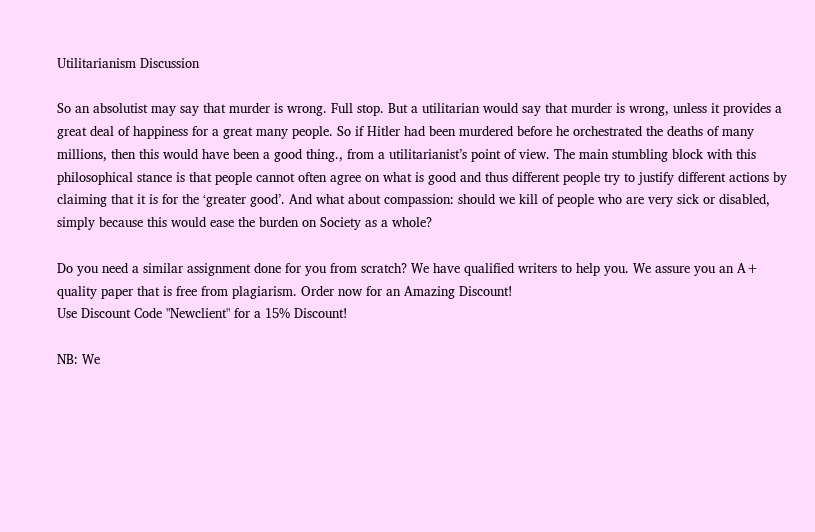Utilitarianism Discussion

So an absolutist may say that murder is wrong. Full stop. But a utilitarian would say that murder is wrong, unless it provides a great deal of happiness for a great many people. So if Hitler had been murdered before he orchestrated the deaths of many millions, then this would have been a good thing., from a utilitarianist’s point of view. The main stumbling block with this philosophical stance is that people cannot often agree on what is good and thus different people try to justify different actions by claiming that it is for the ‘greater good’. And what about compassion: should we kill of people who are very sick or disabled, simply because this would ease the burden on Society as a whole?

Do you need a similar assignment done for you from scratch? We have qualified writers to help you. We assure you an A+ quality paper that is free from plagiarism. Order now for an Amazing Discount!
Use Discount Code "Newclient" for a 15% Discount!

NB: We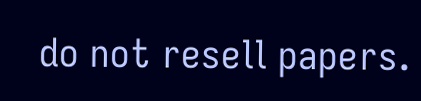do not resell papers.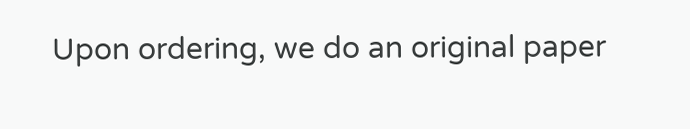Upon ordering, we do an original paper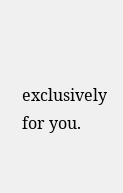exclusively for you.